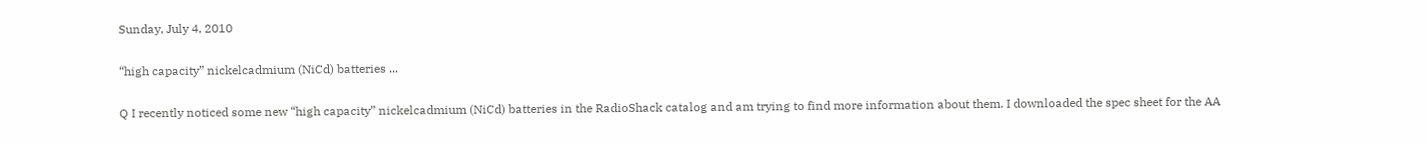Sunday, July 4, 2010

“high capacity” nickelcadmium (NiCd) batteries ...

Q I recently noticed some new “high capacity” nickelcadmium (NiCd) batteries in the RadioShack catalog and am trying to find more information about them. I downloaded the spec sheet for the AA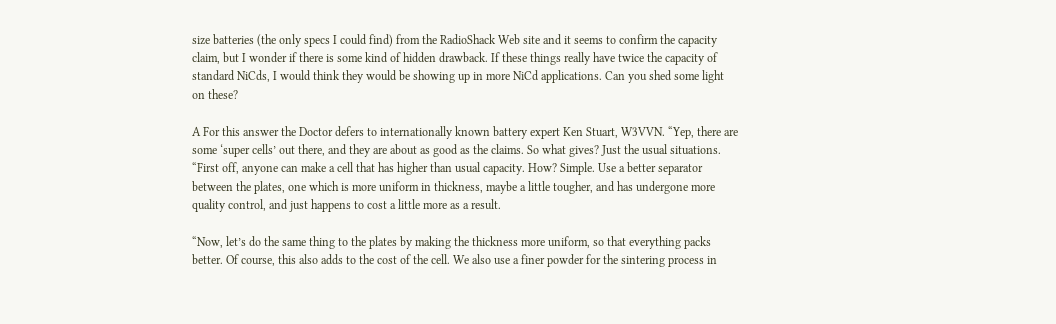size batteries (the only specs I could find) from the RadioShack Web site and it seems to confirm the capacity claim, but I wonder if there is some kind of hidden drawback. If these things really have twice the capacity of standard NiCds, I would think they would be showing up in more NiCd applications. Can you shed some light on these?

A For this answer the Doctor defers to internationally known battery expert Ken Stuart, W3VVN. “Yep, there are some ‘super cells’ out there, and they are about as good as the claims. So what gives? Just the usual situations. “First off, anyone can make a cell that has higher than usual capacity. How? Simple. Use a better separator between the plates, one which is more uniform in thickness, maybe a little tougher, and has undergone more quality control, and just happens to cost a little more as a result.

“Now, let’s do the same thing to the plates by making the thickness more uniform, so that everything packs better. Of course, this also adds to the cost of the cell. We also use a finer powder for the sintering process in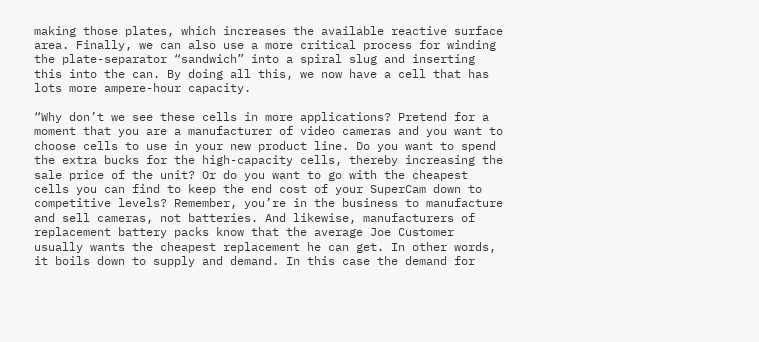making those plates, which increases the available reactive surface area. Finally, we can also use a more critical process for winding the plate-separator “sandwich” into a spiral slug and inserting this into the can. By doing all this, we now have a cell that has lots more ampere-hour capacity.

“Why don’t we see these cells in more applications? Pretend for a moment that you are a manufacturer of video cameras and you want to choose cells to use in your new product line. Do you want to spend the extra bucks for the high-capacity cells, thereby increasing the sale price of the unit? Or do you want to go with the cheapest cells you can find to keep the end cost of your SuperCam down to competitive levels? Remember, you’re in the business to manufacture and sell cameras, not batteries. And likewise, manufacturers of replacement battery packs know that the average Joe Customer usually wants the cheapest replacement he can get. In other words, it boils down to supply and demand. In this case the demand for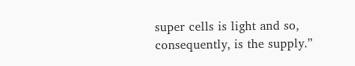super cells is light and so, consequently, is the supply.”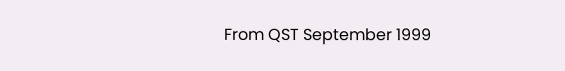From QST September 1999